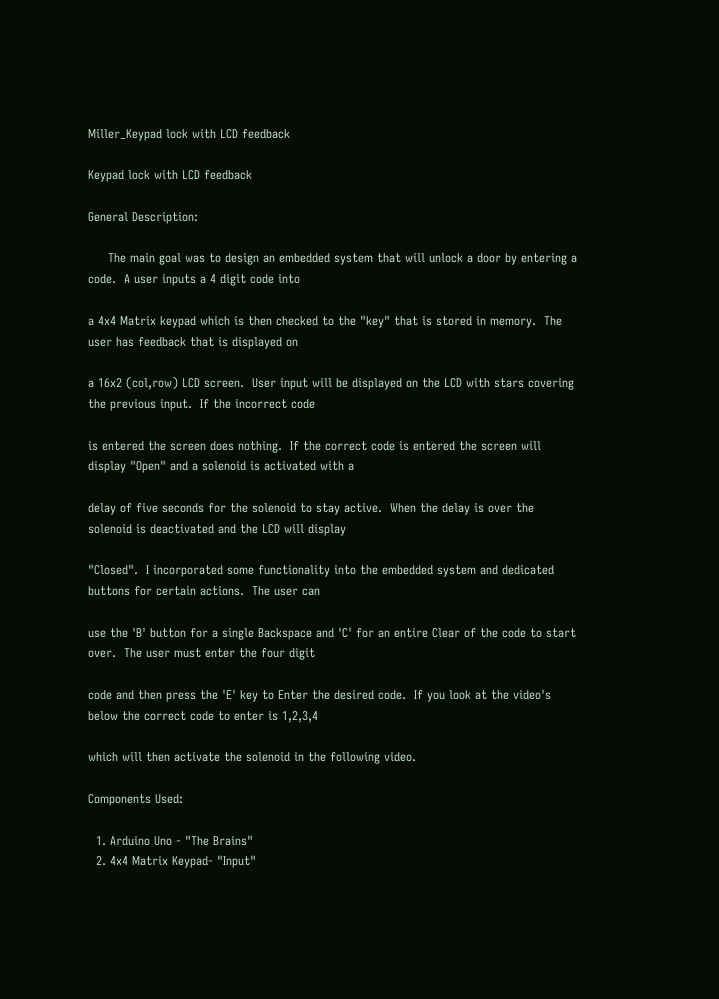Miller_Keypad lock with LCD feedback

Keypad lock with LCD feedback

General Description:

     The main goal was to design an embedded system that will unlock a door by entering a code.  A user inputs a 4 digit code into

a 4x4 Matrix keypad which is then checked to the "key" that is stored in memory.  The user has feedback that is displayed on

a 16x2 (col,row) LCD screen.  User input will be displayed on the LCD with stars covering the previous input.  If the incorrect code

is entered the screen does nothing.  If the correct code is entered the screen will display "Open" and a solenoid is activated with a

delay of five seconds for the solenoid to stay active.  When the delay is over the solenoid is deactivated and the LCD will display

"Closed".  I incorporated some functionality into the embedded system and dedicated buttons for certain actions.  The user can

use the 'B' button for a single Backspace and 'C' for an entire Clear of the code to start over.  The user must enter the four digit

code and then press the 'E' key to Enter the desired code.  If you look at the video's below the correct code to enter is 1,2,3,4

which will then activate the solenoid in the following video.

Components Used:

  1. Arduino Uno - "The Brains"
  2. 4x4 Matrix Keypad- "Input"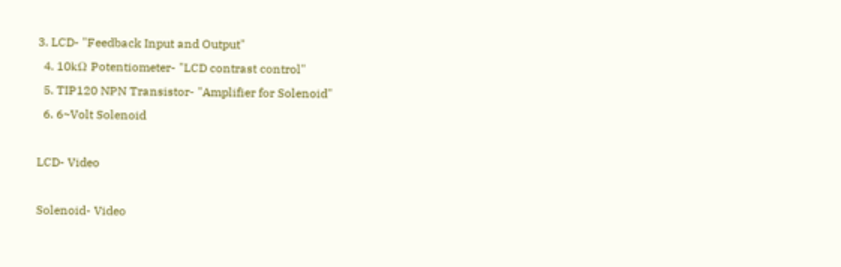3. LCD- "Feedback Input and Output"
  4. 10kΩ Potentiometer- "LCD contrast control"
  5. TIP120 NPN Transistor- "Amplifier for Solenoid"
  6. 6~Volt Solenoid

LCD- Video

Solenoid- Video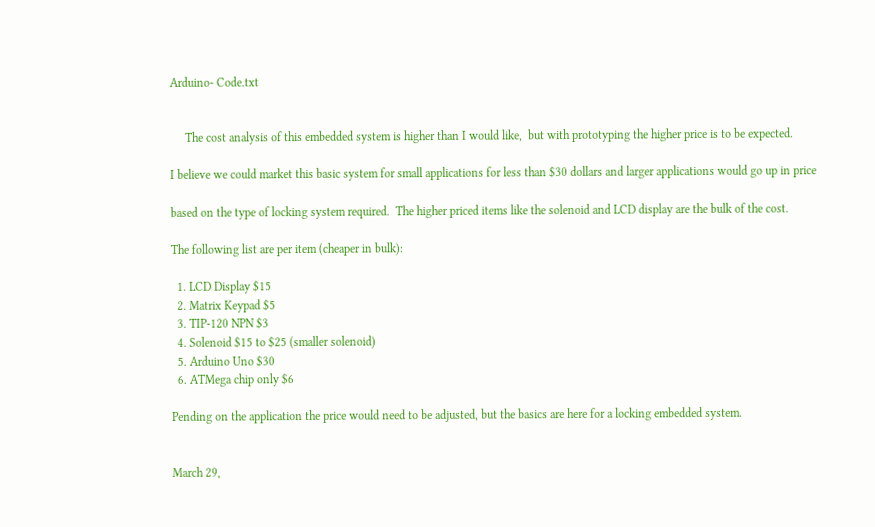Arduino- Code.txt


     The cost analysis of this embedded system is higher than I would like,  but with prototyping the higher price is to be expected.

I believe we could market this basic system for small applications for less than $30 dollars and larger applications would go up in price

based on the type of locking system required.  The higher priced items like the solenoid and LCD display are the bulk of the cost.

The following list are per item (cheaper in bulk):

  1. LCD Display $15
  2. Matrix Keypad $5
  3. TIP-120 NPN $3
  4. Solenoid $15 to $25 (smaller solenoid)
  5. Arduino Uno $30
  6. ATMega chip only $6

Pending on the application the price would need to be adjusted, but the basics are here for a locking embedded system.


March 29,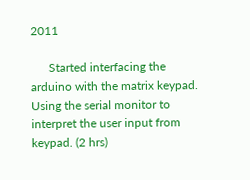2011

      Started interfacing the arduino with the matrix keypad.  Using the serial monitor to interpret the user input from keypad. (2 hrs)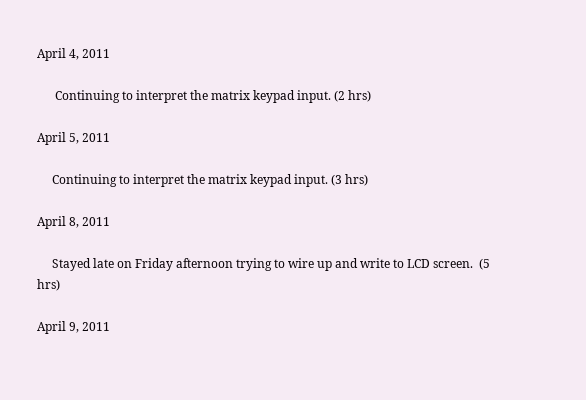April 4, 2011

      Continuing to interpret the matrix keypad input. (2 hrs)

April 5, 2011

     Continuing to interpret the matrix keypad input. (3 hrs)

April 8, 2011

     Stayed late on Friday afternoon trying to wire up and write to LCD screen.  (5 hrs)

April 9, 2011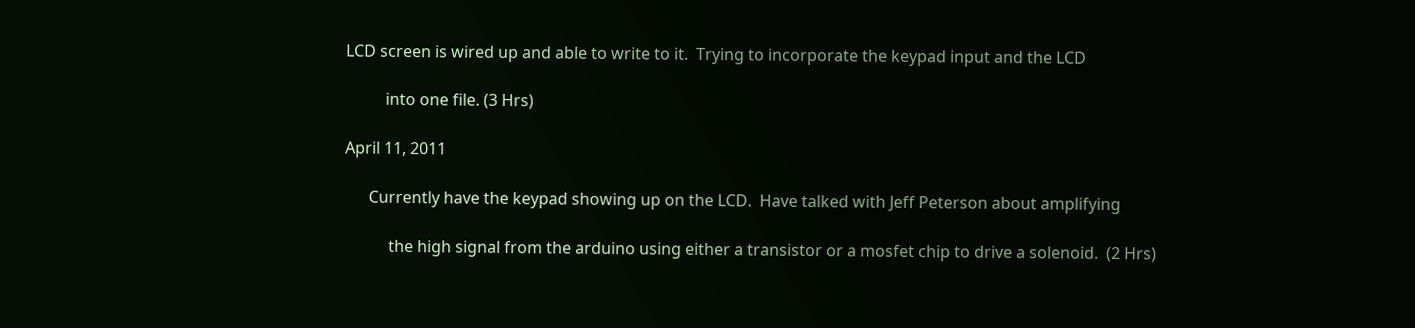LCD screen is wired up and able to write to it.  Trying to incorporate the keypad input and the LCD

          into one file. (3 Hrs)

April 11, 2011

      Currently have the keypad showing up on the LCD.  Have talked with Jeff Peterson about amplifying

           the high signal from the arduino using either a transistor or a mosfet chip to drive a solenoid.  (2 Hrs)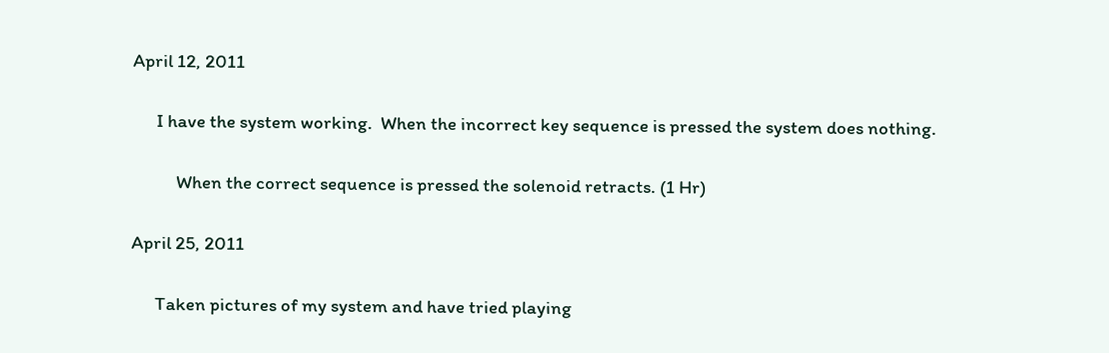April 12, 2011

      I have the system working.  When the incorrect key sequence is pressed the system does nothing.

           When the correct sequence is pressed the solenoid retracts. (1 Hr)

April 25, 2011

      Taken pictures of my system and have tried playing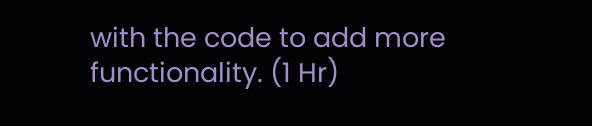with the code to add more functionality. (1 Hr)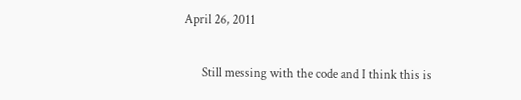April 26, 2011

      Still messing with the code and I think this is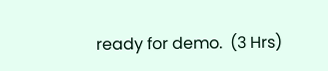ready for demo.  (3 Hrs)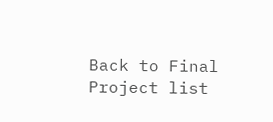Back to Final Project list